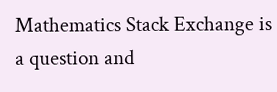Mathematics Stack Exchange is a question and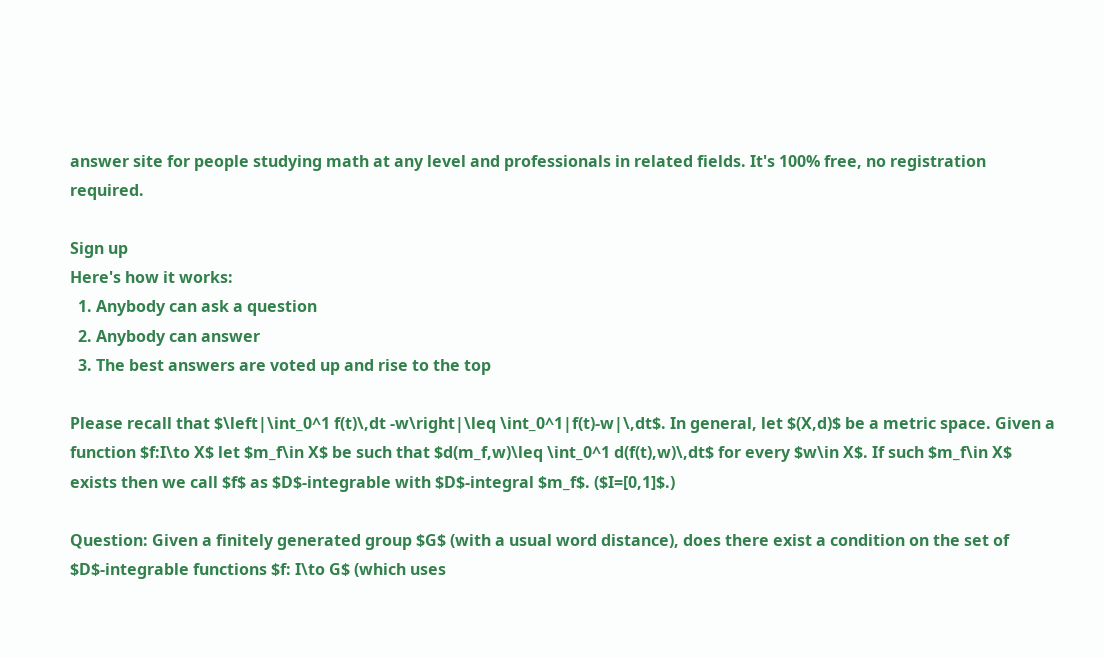answer site for people studying math at any level and professionals in related fields. It's 100% free, no registration required.

Sign up
Here's how it works:
  1. Anybody can ask a question
  2. Anybody can answer
  3. The best answers are voted up and rise to the top

Please recall that $\left|\int_0^1 f(t)\,dt -w\right|\leq \int_0^1|f(t)-w|\,dt$. In general, let $(X,d)$ be a metric space. Given a function $f:I\to X$ let $m_f\in X$ be such that $d(m_f,w)\leq \int_0^1 d(f(t),w)\,dt$ for every $w\in X$. If such $m_f\in X$ exists then we call $f$ as $D$-integrable with $D$-integral $m_f$. ($I=[0,1]$.)

Question: Given a finitely generated group $G$ (with a usual word distance), does there exist a condition on the set of $D$-integrable functions $f: I\to G$ (which uses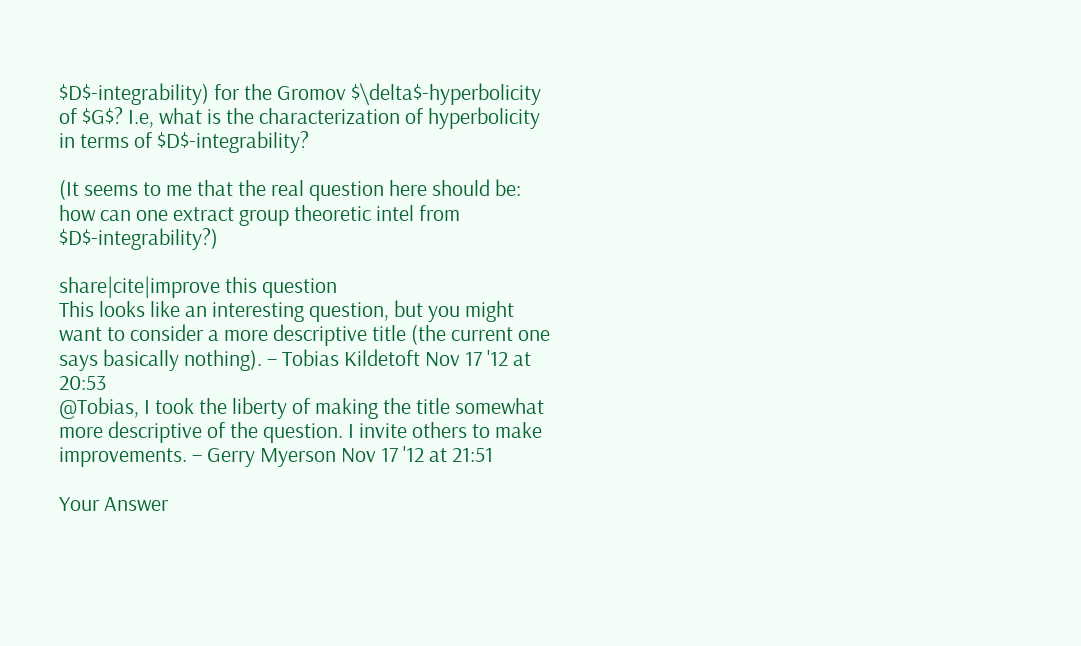$D$-integrability) for the Gromov $\delta$-hyperbolicity of $G$? I.e, what is the characterization of hyperbolicity in terms of $D$-integrability?

(It seems to me that the real question here should be: how can one extract group theoretic intel from $D$-integrability?)

share|cite|improve this question
This looks like an interesting question, but you might want to consider a more descriptive title (the current one says basically nothing). – Tobias Kildetoft Nov 17 '12 at 20:53
@Tobias, I took the liberty of making the title somewhat more descriptive of the question. I invite others to make improvements. – Gerry Myerson Nov 17 '12 at 21:51

Your Answer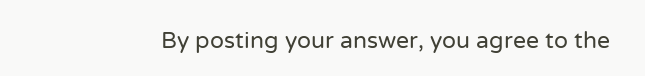By posting your answer, you agree to the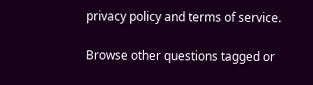privacy policy and terms of service.

Browse other questions tagged or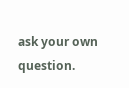ask your own question.